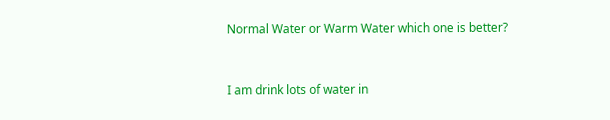Normal Water or Warm Water which one is better?


I am drink lots of water in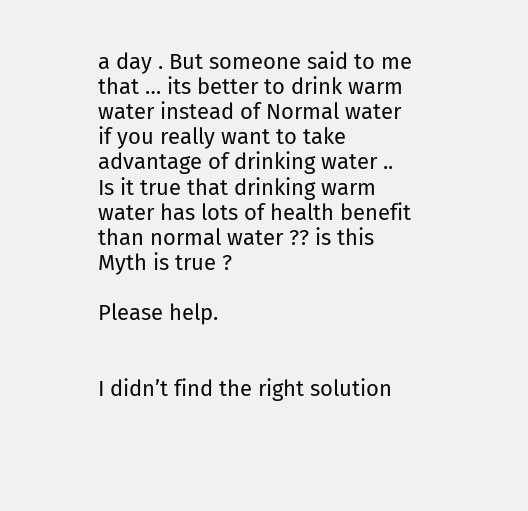a day . But someone said to me that … its better to drink warm water instead of Normal water if you really want to take advantage of drinking water .. Is it true that drinking warm water has lots of health benefit than normal water ?? is this Myth is true ?

Please help.


I didn’t find the right solution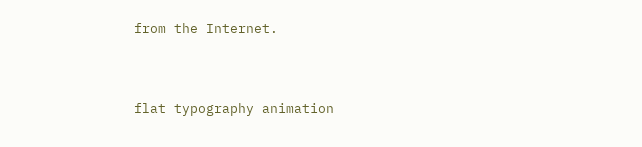from the Internet.


flat typography animation